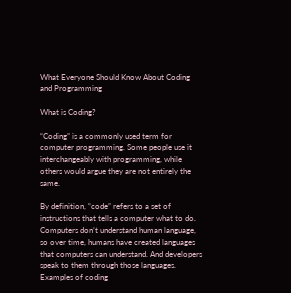What Everyone Should Know About Coding and Programming

What is Coding?

“Coding” is a commonly used term for computer programming. Some people use it interchangeably with programming, while others would argue they are not entirely the same.

By definition, “code” refers to a set of instructions that tells a computer what to do. Computers don’t understand human language, so over time, humans have created languages that computers can understand. And developers speak to them through those languages.
Examples of coding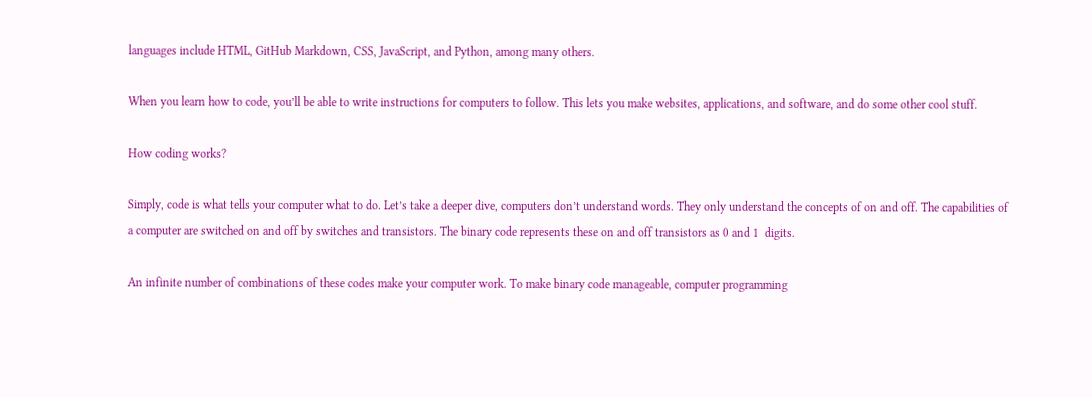languages include HTML, GitHub Markdown, CSS, JavaScript, and Python, among many others.

When you learn how to code, you’ll be able to write instructions for computers to follow. This lets you make websites, applications, and software, and do some other cool stuff.

How coding works?

Simply, code is what tells your computer what to do. Let’s take a deeper dive, computers don’t understand words. They only understand the concepts of on and off. The capabilities of a computer are switched on and off by switches and transistors. The binary code represents these on and off transistors as 0 and 1  digits.

An infinite number of combinations of these codes make your computer work. To make binary code manageable, computer programming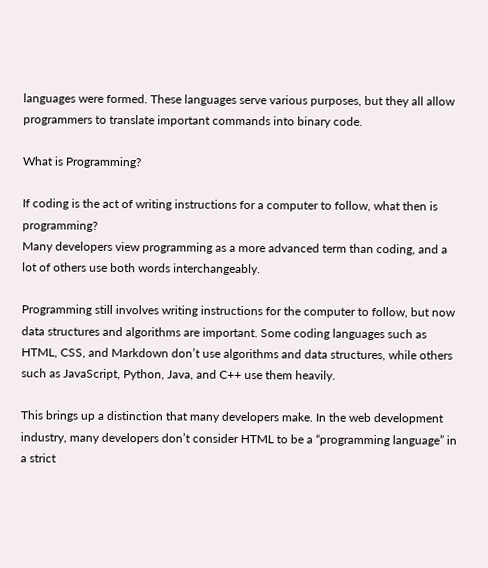languages were formed. These languages serve various purposes, but they all allow programmers to translate important commands into binary code.

What is Programming?

If coding is the act of writing instructions for a computer to follow, what then is programming?
Many developers view programming as a more advanced term than coding, and a lot of others use both words interchangeably.

Programming still involves writing instructions for the computer to follow, but now data structures and algorithms are important. Some coding languages such as HTML, CSS, and Markdown don’t use algorithms and data structures, while others such as JavaScript, Python, Java, and C++ use them heavily.

This brings up a distinction that many developers make. In the web development industry, many developers don’t consider HTML to be a “programming language” in a strict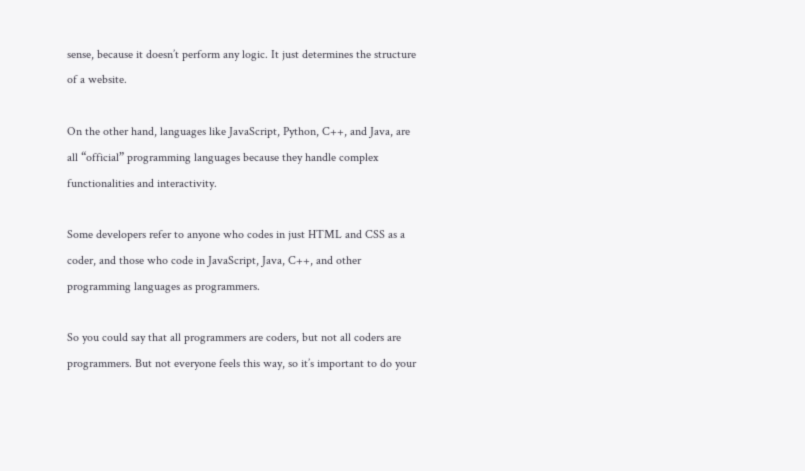sense, because it doesn’t perform any logic. It just determines the structure of a website.

On the other hand, languages like JavaScript, Python, C++, and Java, are all “official” programming languages because they handle complex functionalities and interactivity.

Some developers refer to anyone who codes in just HTML and CSS as a coder, and those who code in JavaScript, Java, C++, and other programming languages as programmers.

So you could say that all programmers are coders, but not all coders are programmers. But not everyone feels this way, so it’s important to do your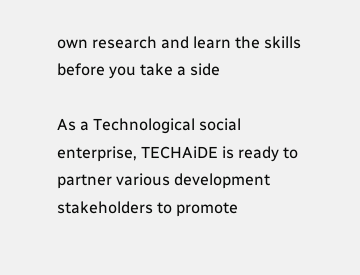own research and learn the skills before you take a side

As a Technological social enterprise, TECHAiDE is ready to partner various development stakeholders to promote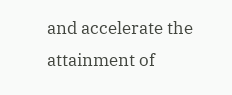and accelerate the attainment of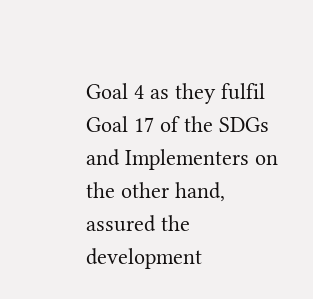Goal 4 as they fulfil Goal 17 of the SDGs and Implementers on the other hand, assured the development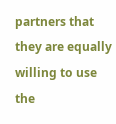partners that they are equally willing to use the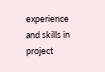experience and skills in project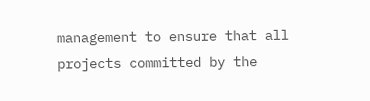management to ensure that all projects committed by the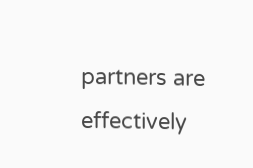partners are effectively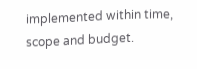implemented within time, scope and budget.